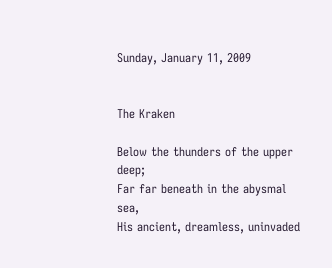Sunday, January 11, 2009


The Kraken

Below the thunders of the upper deep;
Far far beneath in the abysmal sea,
His ancient, dreamless, uninvaded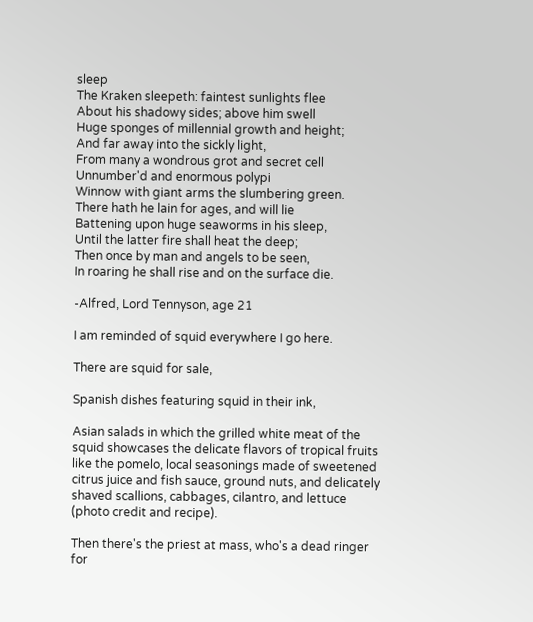sleep
The Kraken sleepeth: faintest sunlights flee
About his shadowy sides; above him swell
Huge sponges of millennial growth and height;
And far away into the sickly light,
From many a wondrous grot and secret cell
Unnumber'd and enormous polypi
Winnow with giant arms the slumbering green.
There hath he lain for ages, and will lie
Battening upon huge seaworms in his sleep,
Until the latter fire shall heat the deep;
Then once by man and angels to be seen,
In roaring he shall rise and on the surface die.

-Alfred, Lord Tennyson, age 21

I am reminded of squid everywhere I go here.

There are squid for sale,

Spanish dishes featuring squid in their ink,

Asian salads in which the grilled white meat of the squid showcases the delicate flavors of tropical fruits like the pomelo, local seasonings made of sweetened citrus juice and fish sauce, ground nuts, and delicately shaved scallions, cabbages, cilantro, and lettuce (photo credit and recipe).

Then there's the priest at mass, who's a dead ringer for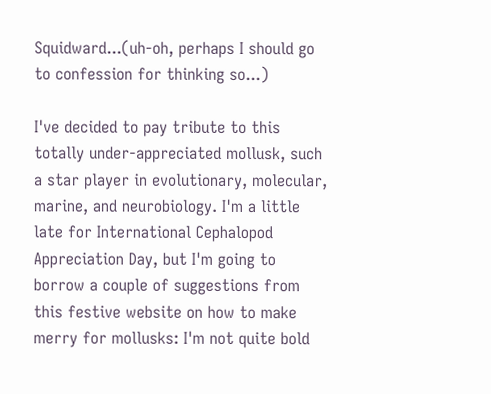Squidward...(uh-oh, perhaps I should go to confession for thinking so...)

I've decided to pay tribute to this totally under-appreciated mollusk, such a star player in evolutionary, molecular, marine, and neurobiology. I'm a little late for International Cephalopod Appreciation Day, but I'm going to borrow a couple of suggestions from this festive website on how to make merry for mollusks: I'm not quite bold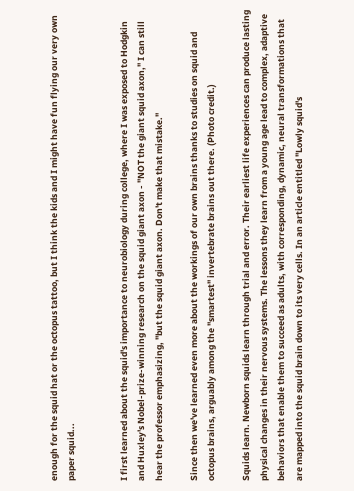enough for the squid hat or the octopus tattoo, but I think the kids and I might have fun flying our very own paper squid...


I first learned about the squid's importance to neurobiology during college, where I was exposed to Hodgkin and Huxley's Nobel-prize-winning research on the squid giant axon - "NOT the giant squid axon," I can still hear the professor emphasizing, "but the squid giant axon. Don't make that mistake."

Since then we've learned even more about the workings of our own brains thanks to studies on squid and octopus brains, arguably among the "smartest" invertebrate brains out there. (Photo credit.)

Squids learn. Newborn squids learn through trial and error. Their earliest life experiences can produce lasting physical changes in their nervous systems. The lessons they learn from a young age lead to complex, adaptive behaviors that enable them to succeed as adults, with corresponding, dynamic, neural transformations that are mapped into the squid brain down to its very cells. In an article entitled "Lowly squid's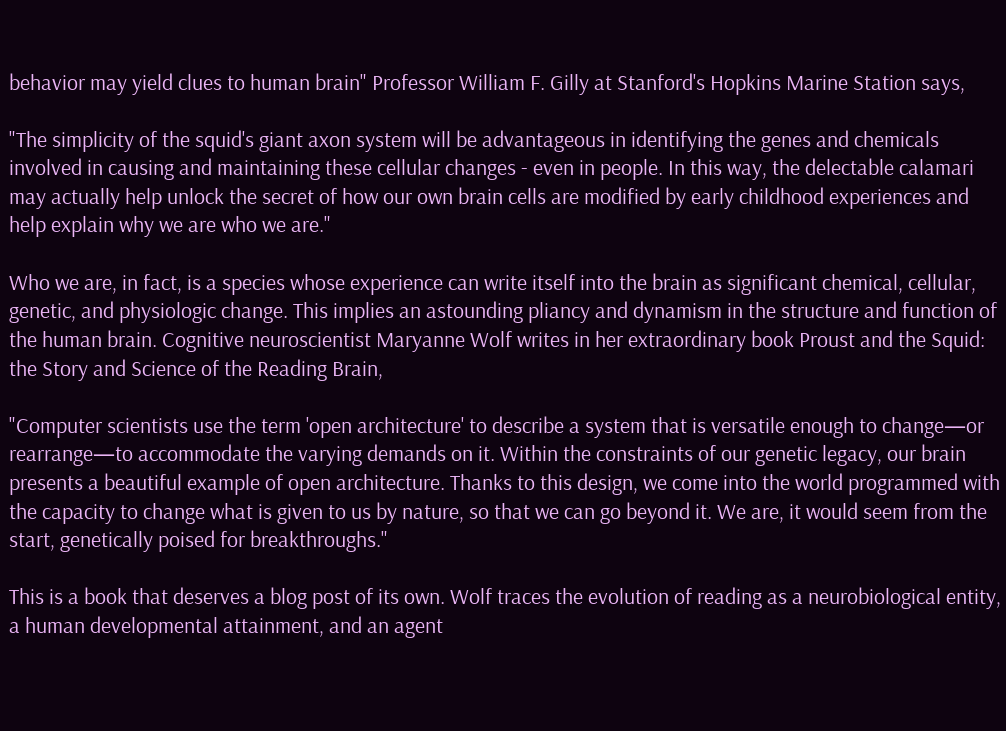behavior may yield clues to human brain" Professor William F. Gilly at Stanford's Hopkins Marine Station says,

"The simplicity of the squid's giant axon system will be advantageous in identifying the genes and chemicals involved in causing and maintaining these cellular changes - even in people. In this way, the delectable calamari may actually help unlock the secret of how our own brain cells are modified by early childhood experiences and help explain why we are who we are."

Who we are, in fact, is a species whose experience can write itself into the brain as significant chemical, cellular, genetic, and physiologic change. This implies an astounding pliancy and dynamism in the structure and function of the human brain. Cognitive neuroscientist Maryanne Wolf writes in her extraordinary book Proust and the Squid: the Story and Science of the Reading Brain,

"Computer scientists use the term 'open architecture' to describe a system that is versatile enough to change—or rearrange—to accommodate the varying demands on it. Within the constraints of our genetic legacy, our brain presents a beautiful example of open architecture. Thanks to this design, we come into the world programmed with the capacity to change what is given to us by nature, so that we can go beyond it. We are, it would seem from the start, genetically poised for breakthroughs."

This is a book that deserves a blog post of its own. Wolf traces the evolution of reading as a neurobiological entity, a human developmental attainment, and an agent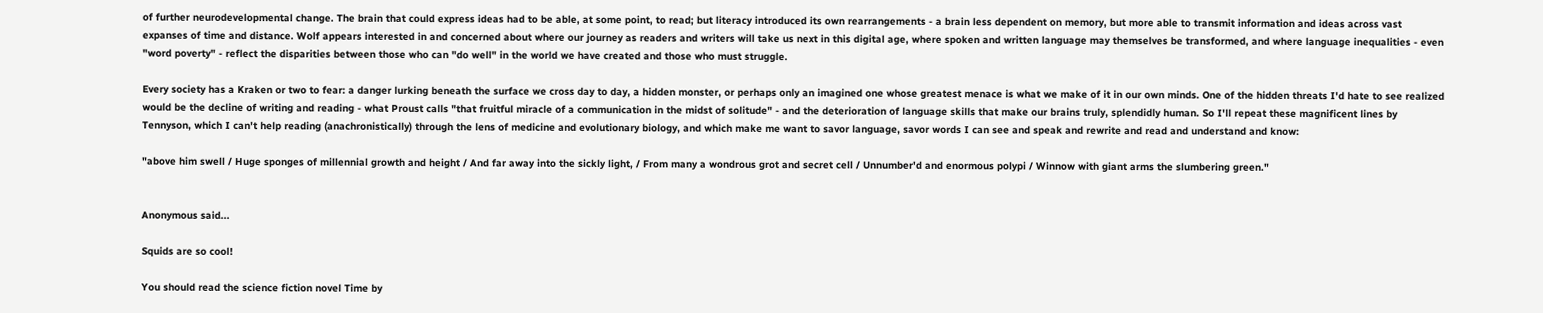of further neurodevelopmental change. The brain that could express ideas had to be able, at some point, to read; but literacy introduced its own rearrangements - a brain less dependent on memory, but more able to transmit information and ideas across vast expanses of time and distance. Wolf appears interested in and concerned about where our journey as readers and writers will take us next in this digital age, where spoken and written language may themselves be transformed, and where language inequalities - even "word poverty" - reflect the disparities between those who can "do well" in the world we have created and those who must struggle.

Every society has a Kraken or two to fear: a danger lurking beneath the surface we cross day to day, a hidden monster, or perhaps only an imagined one whose greatest menace is what we make of it in our own minds. One of the hidden threats I'd hate to see realized would be the decline of writing and reading - what Proust calls "that fruitful miracle of a communication in the midst of solitude" - and the deterioration of language skills that make our brains truly, splendidly human. So I'll repeat these magnificent lines by Tennyson, which I can't help reading (anachronistically) through the lens of medicine and evolutionary biology, and which make me want to savor language, savor words I can see and speak and rewrite and read and understand and know:

"above him swell / Huge sponges of millennial growth and height / And far away into the sickly light, / From many a wondrous grot and secret cell / Unnumber'd and enormous polypi / Winnow with giant arms the slumbering green."


Anonymous said...

Squids are so cool!

You should read the science fiction novel Time by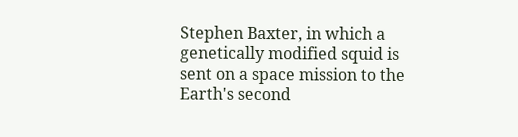Stephen Baxter, in which a genetically modified squid is sent on a space mission to the Earth's second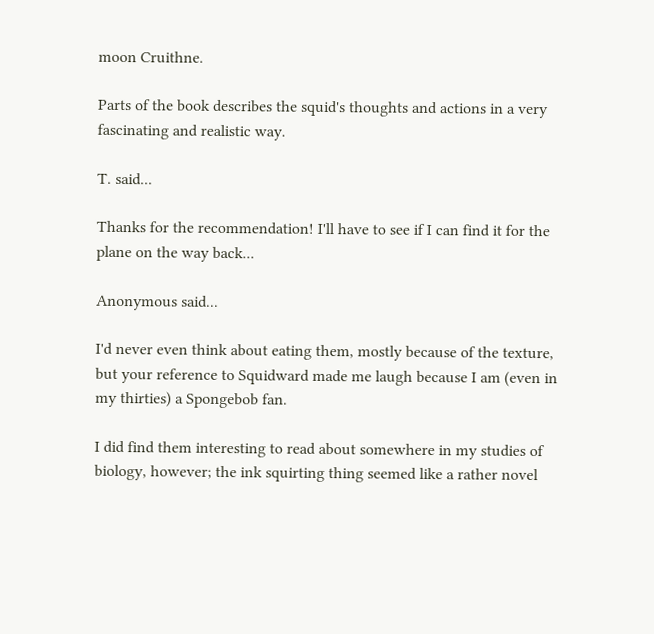moon Cruithne.

Parts of the book describes the squid's thoughts and actions in a very fascinating and realistic way.

T. said...

Thanks for the recommendation! I'll have to see if I can find it for the plane on the way back...

Anonymous said...

I'd never even think about eating them, mostly because of the texture, but your reference to Squidward made me laugh because I am (even in my thirties) a Spongebob fan.

I did find them interesting to read about somewhere in my studies of biology, however; the ink squirting thing seemed like a rather novel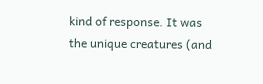kind of response. It was the unique creatures (and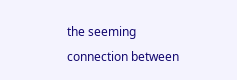the seeming connection between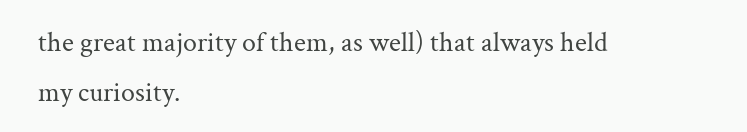the great majority of them, as well) that always held my curiosity.